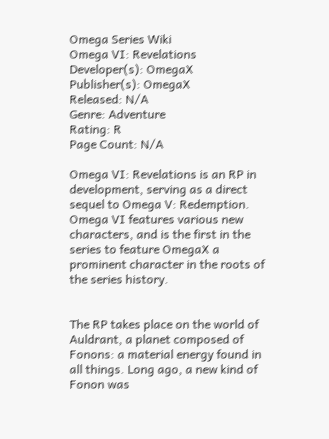Omega Series Wiki
Omega VI: Revelations
Developer(s): OmegaX
Publisher(s): OmegaX
Released: N/A
Genre: Adventure
Rating: R
Page Count: N/A

Omega VI: Revelations is an RP in development, serving as a direct sequel to Omega V: Redemption. Omega VI features various new characters, and is the first in the series to feature OmegaX a prominent character in the roots of the series history.


The RP takes place on the world of Auldrant, a planet composed of Fonons: a material energy found in all things. Long ago, a new kind of Fonon was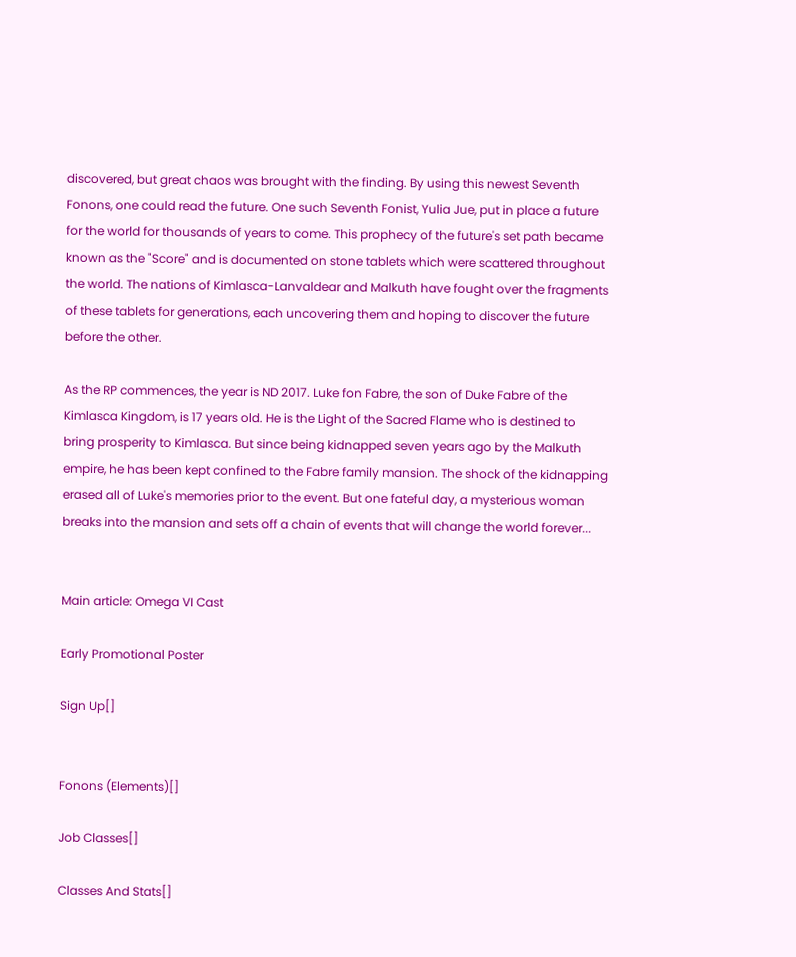discovered, but great chaos was brought with the finding. By using this newest Seventh Fonons, one could read the future. One such Seventh Fonist, Yulia Jue, put in place a future for the world for thousands of years to come. This prophecy of the future's set path became known as the "Score" and is documented on stone tablets which were scattered throughout the world. The nations of Kimlasca-Lanvaldear and Malkuth have fought over the fragments of these tablets for generations, each uncovering them and hoping to discover the future before the other.

As the RP commences, the year is ND 2017. Luke fon Fabre, the son of Duke Fabre of the Kimlasca Kingdom, is 17 years old. He is the Light of the Sacred Flame who is destined to bring prosperity to Kimlasca. But since being kidnapped seven years ago by the Malkuth empire, he has been kept confined to the Fabre family mansion. The shock of the kidnapping erased all of Luke's memories prior to the event. But one fateful day, a mysterious woman breaks into the mansion and sets off a chain of events that will change the world forever...


Main article: Omega VI Cast

Early Promotional Poster

Sign Up[]


Fonons (Elements)[]

Job Classes[]

Classes And Stats[]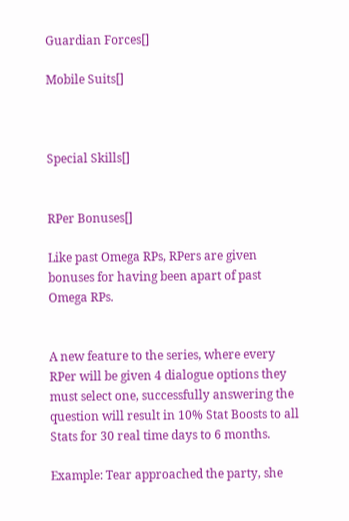Guardian Forces[]

Mobile Suits[]



Special Skills[]


RPer Bonuses[]

Like past Omega RPs, RPers are given bonuses for having been apart of past Omega RPs.


A new feature to the series, where every RPer will be given 4 dialogue options they must select one, successfully answering the question will result in 10% Stat Boosts to all Stats for 30 real time days to 6 months.

Example: Tear approached the party, she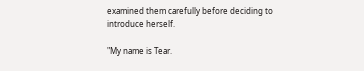examined them carefully before deciding to introduce herself.

"My name is Tear.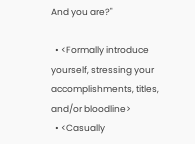And you are?"

  • <Formally introduce yourself, stressing your accomplishments, titles, and/or bloodline>
  • <Casually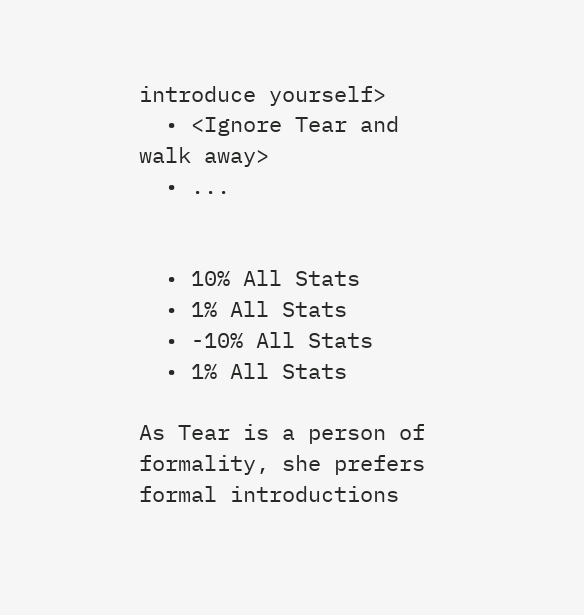introduce yourself>
  • <Ignore Tear and walk away>
  • ...


  • 10% All Stats
  • 1% All Stats
  • -10% All Stats
  • 1% All Stats

As Tear is a person of formality, she prefers formal introductions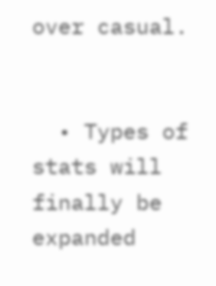over casual.


  • Types of stats will finally be expanded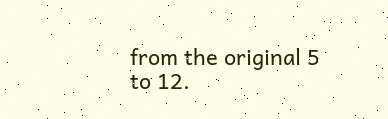from the original 5 to 12.